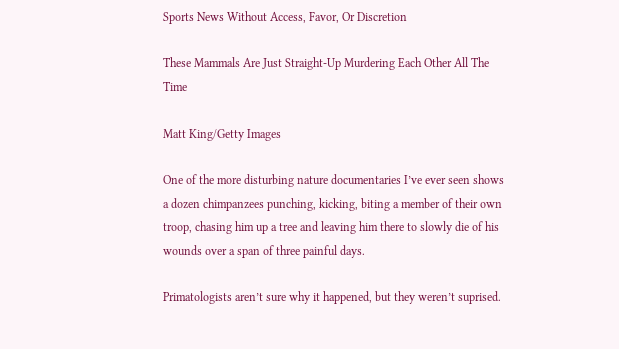Sports News Without Access, Favor, Or Discretion

These Mammals Are Just Straight-Up Murdering Each Other All The Time

Matt King/Getty Images

One of the more disturbing nature documentaries I’ve ever seen shows a dozen chimpanzees punching, kicking, biting a member of their own troop, chasing him up a tree and leaving him there to slowly die of his wounds over a span of three painful days.

Primatologists aren’t sure why it happened, but they weren’t suprised.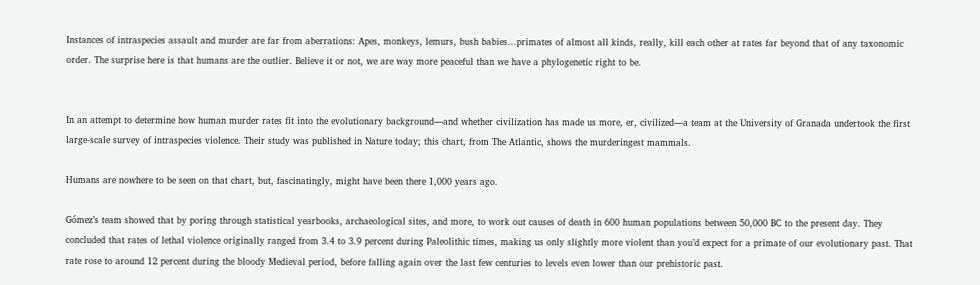Instances of intraspecies assault and murder are far from aberrations: Apes, monkeys, lemurs, bush babies...primates of almost all kinds, really, kill each other at rates far beyond that of any taxonomic order. The surprise here is that humans are the outlier. Believe it or not, we are way more peaceful than we have a phylogenetic right to be.


In an attempt to determine how human murder rates fit into the evolutionary background—and whether civilization has made us more, er, civilized—a team at the University of Granada undertook the first large-scale survey of intraspecies violence. Their study was published in Nature today; this chart, from The Atlantic, shows the murderingest mammals.

Humans are nowhere to be seen on that chart, but, fascinatingly, might have been there 1,000 years ago.

Gómez’s team showed that by poring through statistical yearbooks, archaeological sites, and more, to work out causes of death in 600 human populations between 50,000 BC to the present day. They concluded that rates of lethal violence originally ranged from 3.4 to 3.9 percent during Paleolithic times, making us only slightly more violent than you’d expect for a primate of our evolutionary past. That rate rose to around 12 percent during the bloody Medieval period, before falling again over the last few centuries to levels even lower than our prehistoric past.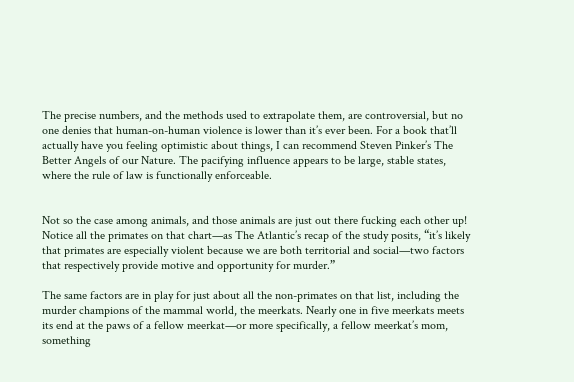The precise numbers, and the methods used to extrapolate them, are controversial, but no one denies that human-on-human violence is lower than it’s ever been. For a book that’ll actually have you feeling optimistic about things, I can recommend Steven Pinker’s The Better Angels of our Nature. The pacifying influence appears to be large, stable states, where the rule of law is functionally enforceable.


Not so the case among animals, and those animals are just out there fucking each other up! Notice all the primates on that chart—as The Atlantic’s recap of the study posits, “it’s likely that primates are especially violent because we are both territorial and social—two factors that respectively provide motive and opportunity for murder.”

The same factors are in play for just about all the non-primates on that list, including the murder champions of the mammal world, the meerkats. Nearly one in five meerkats meets its end at the paws of a fellow meerkat—or more specifically, a fellow meerkat’s mom, something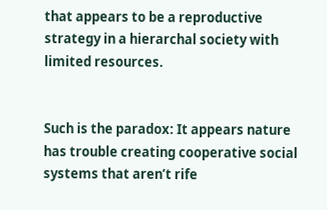that appears to be a reproductive strategy in a hierarchal society with limited resources.


Such is the paradox: It appears nature has trouble creating cooperative social systems that aren’t rife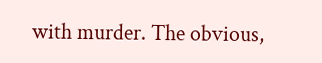with murder. The obvious,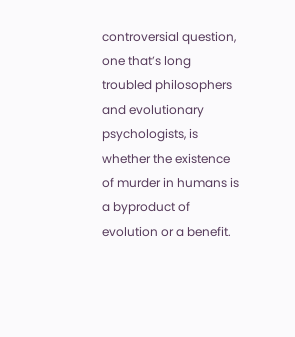controversial question, one that’s long troubled philosophers and evolutionary psychologists, is whether the existence of murder in humans is a byproduct of evolution or a benefit.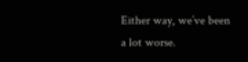Either way, we’ve been a lot worse.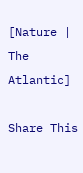[Nature | The Atlantic]

Share This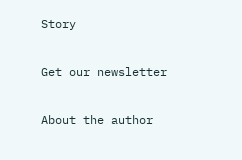Story

Get our newsletter

About the author